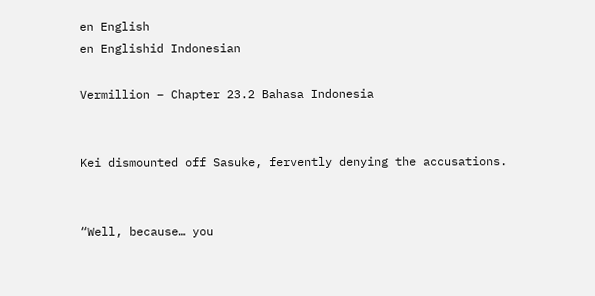en English
en Englishid Indonesian

Vermillion – Chapter 23.2 Bahasa Indonesia


Kei dismounted off Sasuke, fervently denying the accusations.


“Well, because… you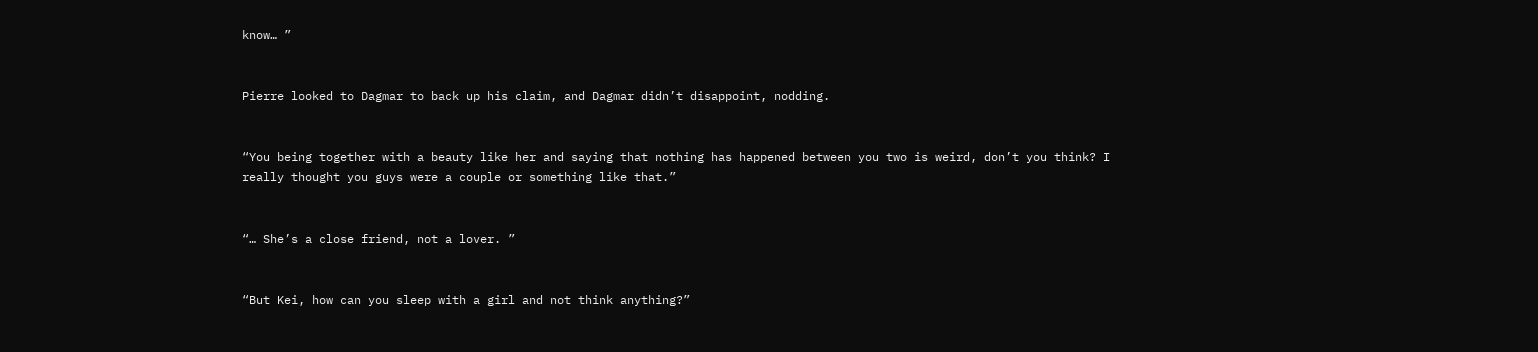know… ”


Pierre looked to Dagmar to back up his claim, and Dagmar didn’t disappoint, nodding.


“You being together with a beauty like her and saying that nothing has happened between you two is weird, don’t you think? I really thought you guys were a couple or something like that.”


“… She’s a close friend, not a lover. ”


“But Kei, how can you sleep with a girl and not think anything?”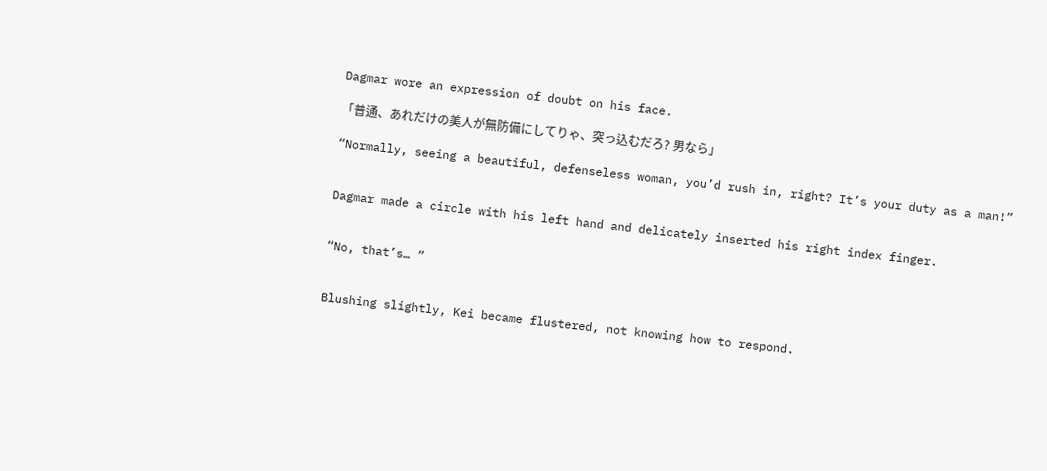Dagmar wore an expression of doubt on his face.

「普通、あれだけの美人が無防備にしてりゃ、突っ込むだろ? 男なら」

“Normally, seeing a beautiful, defenseless woman, you’d rush in, right? It’s your duty as a man!”


Dagmar made a circle with his left hand and delicately inserted his right index finger.


“No, that’s… ”


Blushing slightly, Kei became flustered, not knowing how to respond.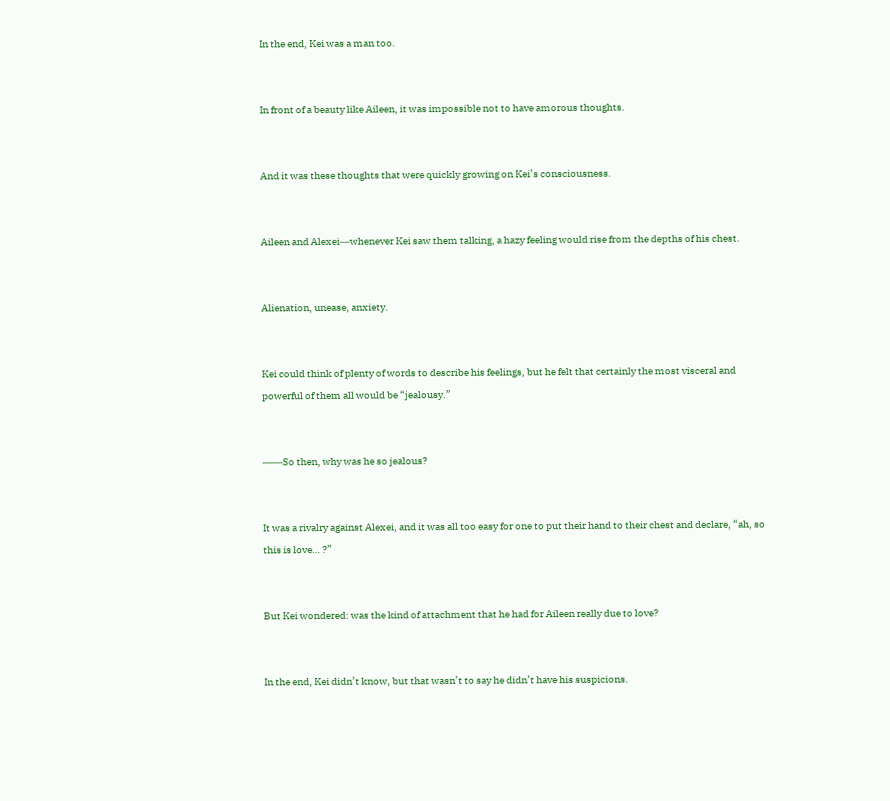In the end, Kei was a man too.


In front of a beauty like Aileen, it was impossible not to have amorous thoughts.


And it was these thoughts that were quickly growing on Kei’s consciousness.


Aileen and Alexei―whenever Kei saw them talking, a hazy feeling would rise from the depths of his chest.


Alienation, unease, anxiety.


Kei could think of plenty of words to describe his feelings, but he felt that certainly the most visceral and powerful of them all would be “jealousy.”


――So then, why was he so jealous?


It was a rivalry against Alexei, and it was all too easy for one to put their hand to their chest and declare, “ah, so this is love… ?”


But Kei wondered: was the kind of attachment that he had for Aileen really due to love?


In the end, Kei didn’t know, but that wasn’t to say he didn’t have his suspicions.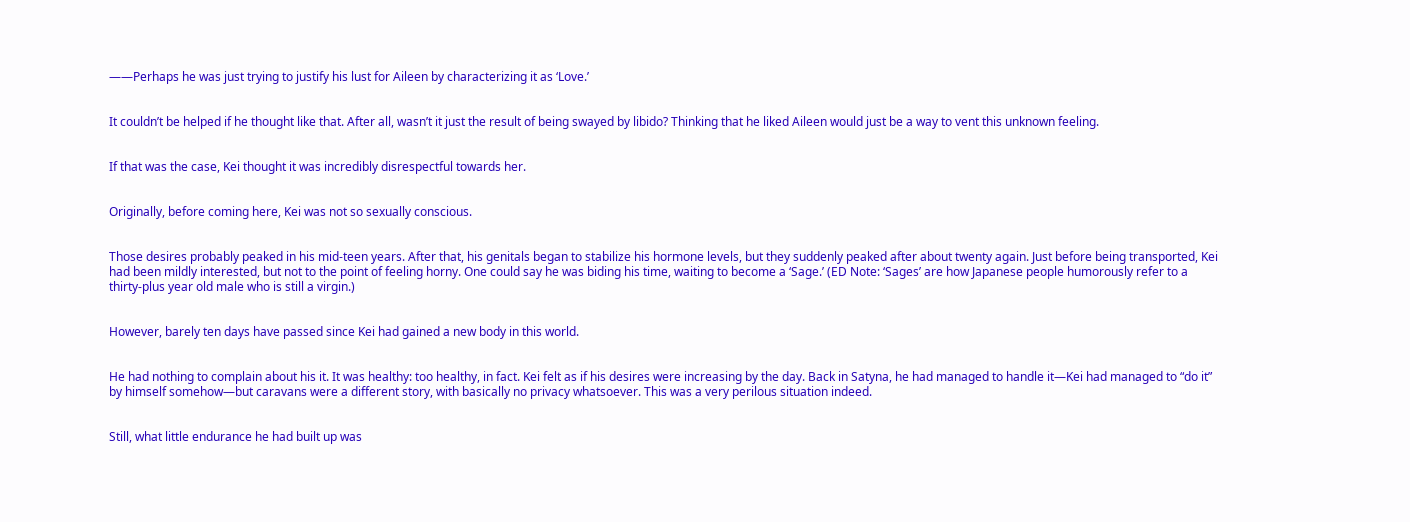――Perhaps he was just trying to justify his lust for Aileen by characterizing it as ‘Love.’


It couldn’t be helped if he thought like that. After all, wasn’t it just the result of being swayed by libido? Thinking that he liked Aileen would just be a way to vent this unknown feeling.


If that was the case, Kei thought it was incredibly disrespectful towards her.


Originally, before coming here, Kei was not so sexually conscious.


Those desires probably peaked in his mid-teen years. After that, his genitals began to stabilize his hormone levels, but they suddenly peaked after about twenty again. Just before being transported, Kei had been mildly interested, but not to the point of feeling horny. One could say he was biding his time, waiting to become a ‘Sage.’ (ED Note: ‘Sages’ are how Japanese people humorously refer to a thirty-plus year old male who is still a virgin.)


However, barely ten days have passed since Kei had gained a new body in this world.


He had nothing to complain about his it. It was healthy: too healthy, in fact. Kei felt as if his desires were increasing by the day. Back in Satyna, he had managed to handle it―Kei had managed to “do it” by himself somehow―but caravans were a different story, with basically no privacy whatsoever. This was a very perilous situation indeed.


Still, what little endurance he had built up was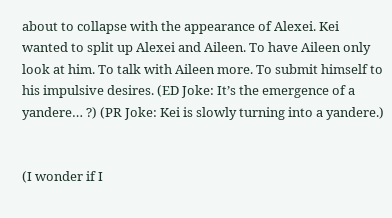about to collapse with the appearance of Alexei. Kei wanted to split up Alexei and Aileen. To have Aileen only look at him. To talk with Aileen more. To submit himself to his impulsive desires. (ED Joke: It’s the emergence of a yandere… ?) (PR Joke: Kei is slowly turning into a yandere.)


(I wonder if I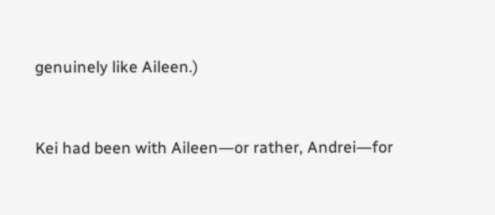genuinely like Aileen.)


Kei had been with Aileen―or rather, Andrei―for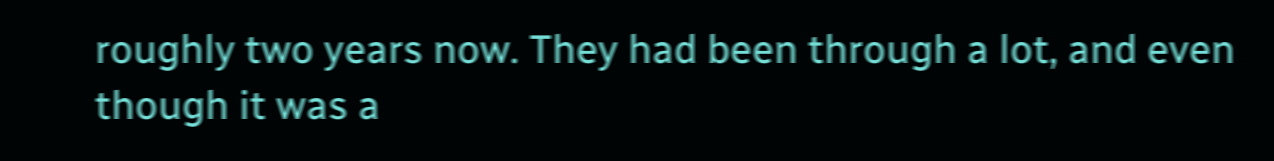roughly two years now. They had been through a lot, and even though it was a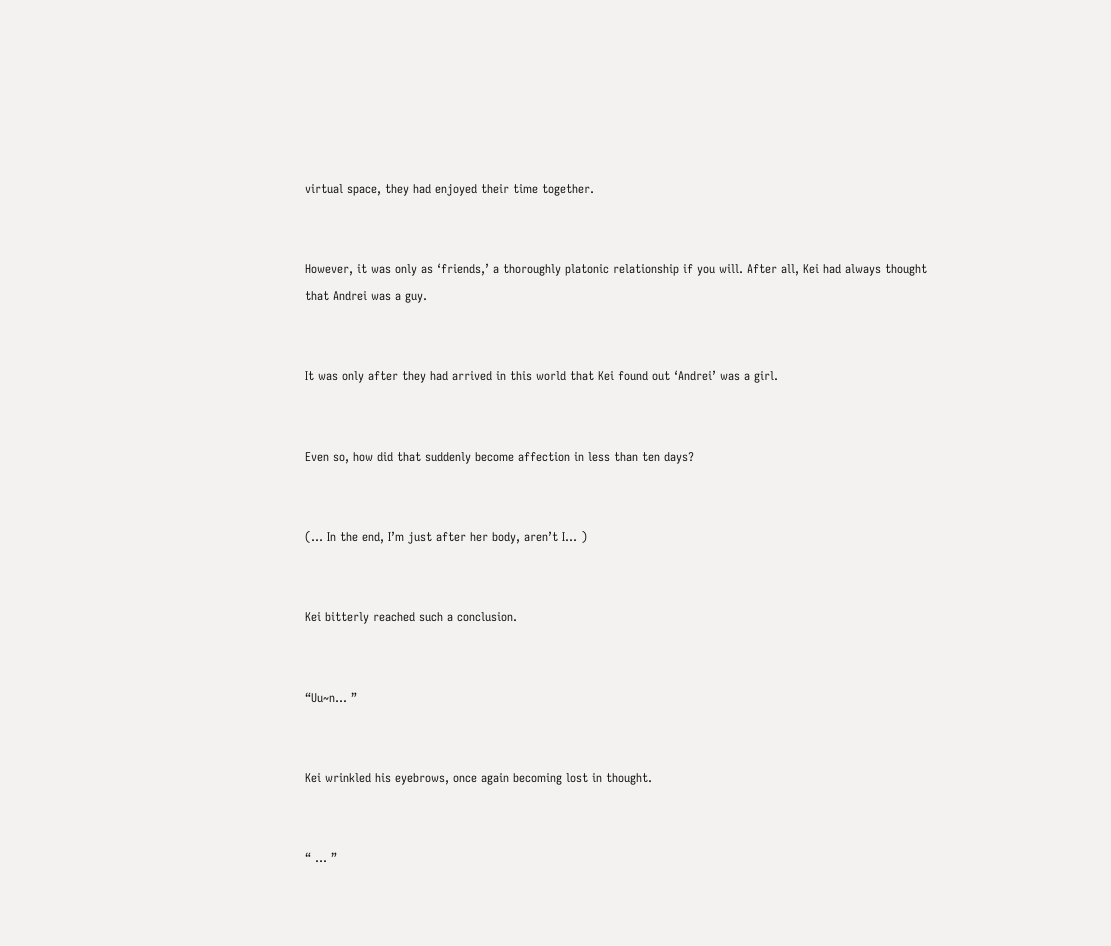virtual space, they had enjoyed their time together.


However, it was only as ‘friends,’ a thoroughly platonic relationship if you will. After all, Kei had always thought that Andrei was a guy.


It was only after they had arrived in this world that Kei found out ‘Andrei’ was a girl.


Even so, how did that suddenly become affection in less than ten days?


(… In the end, I’m just after her body, aren’t I… )


Kei bitterly reached such a conclusion.


“Uu~n… ”


Kei wrinkled his eyebrows, once again becoming lost in thought.


“ … ”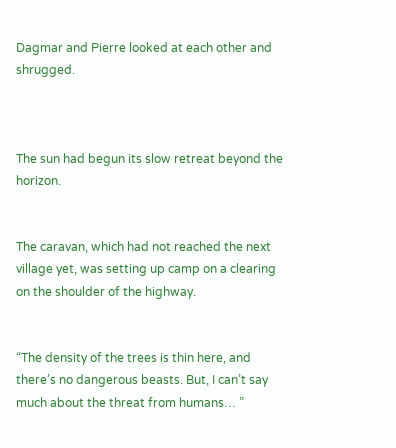Dagmar and Pierre looked at each other and shrugged.



The sun had begun its slow retreat beyond the horizon.


The caravan, which had not reached the next village yet, was setting up camp on a clearing on the shoulder of the highway.


“The density of the trees is thin here, and there’s no dangerous beasts. But, I can’t say much about the threat from humans… ”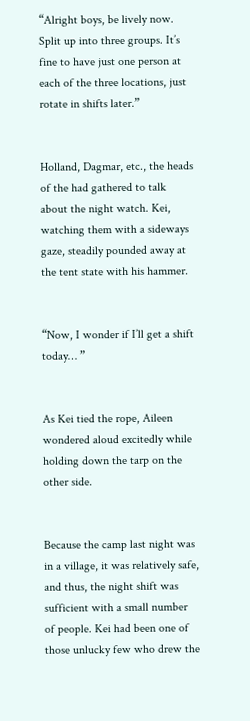“Alright boys, be lively now. Split up into three groups. It’s fine to have just one person at each of the three locations, just rotate in shifts later.”


Holland, Dagmar, etc., the heads of the had gathered to talk about the night watch. Kei, watching them with a sideways gaze, steadily pounded away at the tent state with his hammer.


“Now, I wonder if I’ll get a shift today… ”


As Kei tied the rope, Aileen wondered aloud excitedly while holding down the tarp on the other side.


Because the camp last night was in a village, it was relatively safe, and thus, the night shift was sufficient with a small number of people. Kei had been one of those unlucky few who drew the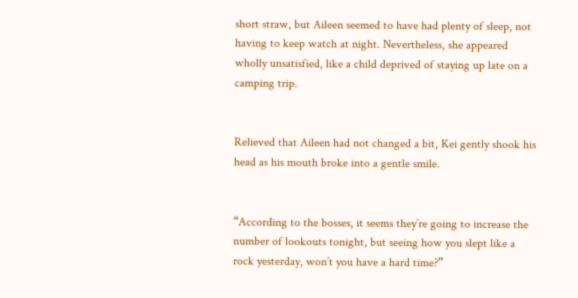short straw, but Aileen seemed to have had plenty of sleep, not having to keep watch at night. Nevertheless, she appeared wholly unsatisfied, like a child deprived of staying up late on a camping trip.


Relieved that Aileen had not changed a bit, Kei gently shook his head as his mouth broke into a gentle smile.


“According to the bosses, it seems they’re going to increase the number of lookouts tonight, but seeing how you slept like a rock yesterday, won’t you have a hard time?”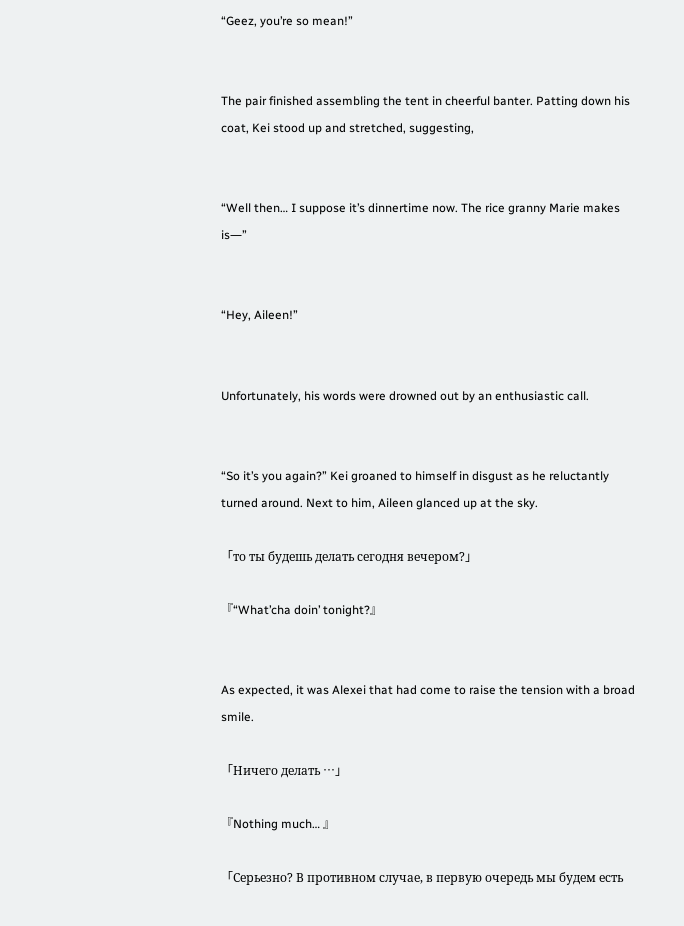“Geez, you’re so mean!”


The pair finished assembling the tent in cheerful banter. Patting down his coat, Kei stood up and stretched, suggesting,


“Well then… I suppose it’s dinnertime now. The rice granny Marie makes is―”


“Hey, Aileen!”


Unfortunately, his words were drowned out by an enthusiastic call.


“So it’s you again?” Kei groaned to himself in disgust as he reluctantly turned around. Next to him, Aileen glanced up at the sky.

「то ты будешь делать сегодня вечером?」

『“What’cha doin’ tonight?』


As expected, it was Alexei that had come to raise the tension with a broad smile.

「Ничего делать …」

『Nothing much… 』

「Серьезно? В противном случае, в первую очередь мы будем есть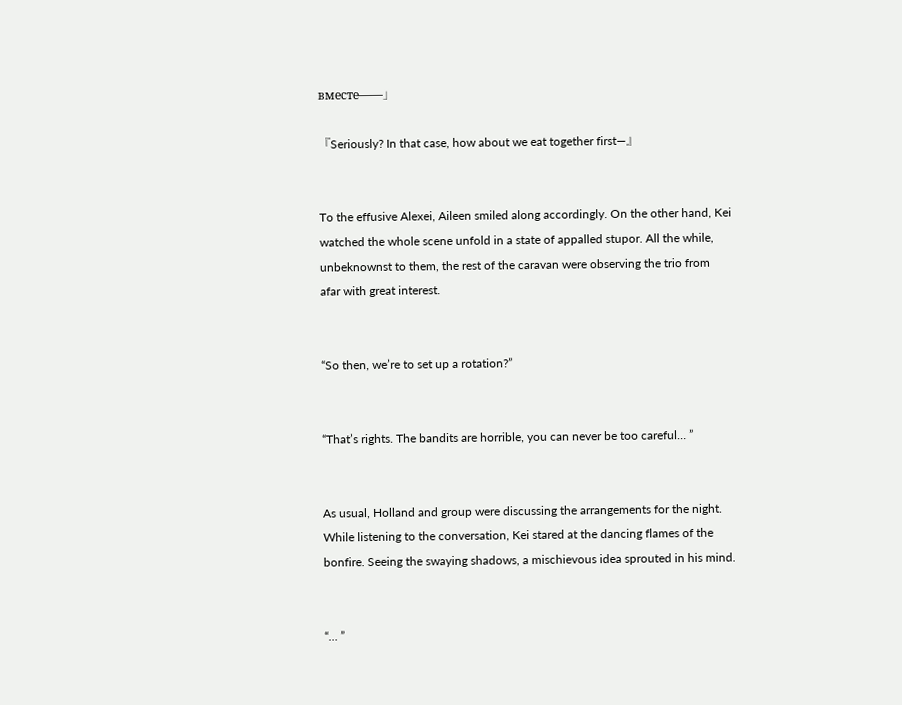вместе――」

『Seriously? In that case, how about we eat together first―』


To the effusive Alexei, Aileen smiled along accordingly. On the other hand, Kei watched the whole scene unfold in a state of appalled stupor. All the while, unbeknownst to them, the rest of the caravan were observing the trio from afar with great interest.


“So then, we’re to set up a rotation?”


“That’s rights. The bandits are horrible, you can never be too careful… ”


As usual, Holland and group were discussing the arrangements for the night. While listening to the conversation, Kei stared at the dancing flames of the bonfire. Seeing the swaying shadows, a mischievous idea sprouted in his mind.


“… ”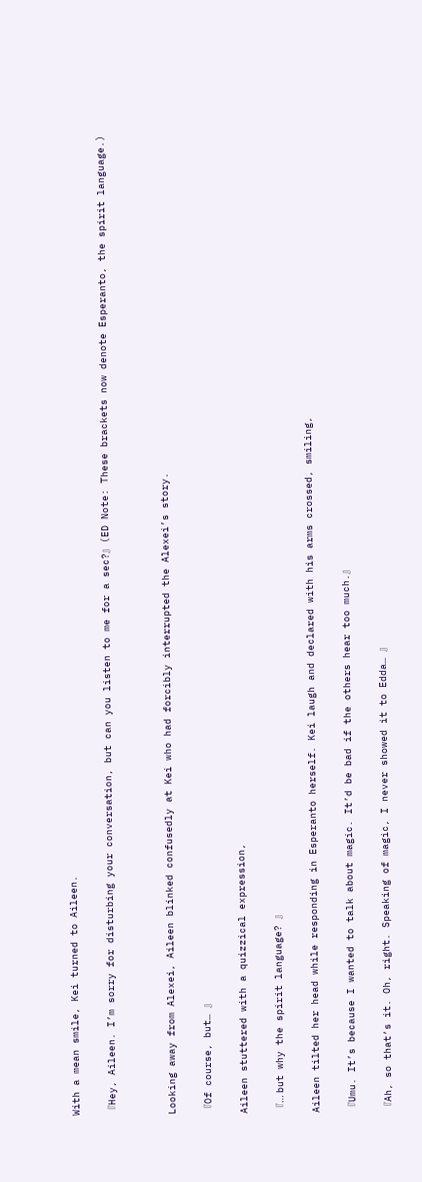With a mean smile, Kei turned to Aileen.


『Hey, Aileen. I’m sorry for disturbing your conversation, but can you listen to me for a sec?』(ED Note: These brackets now denote Esperanto, the spirit language.)




Looking away from Alexei, Aileen blinked confusedly at Kei who had forcibly interrupted the Alexei’s story.


『Of course, but… 』


Aileen stuttered with a quizzical expression,


『… but why the spirit language? 』


Aileen tilted her head while responding in Esperanto herself. Kei laugh and declared with his arms crossed, smiling,


『Umu. It’s because I wanted to talk about magic. It’d be bad if the others hear too much.』


『Ah, so that’s it. Oh, right. Speaking of magic, I never showed it to Edda… 』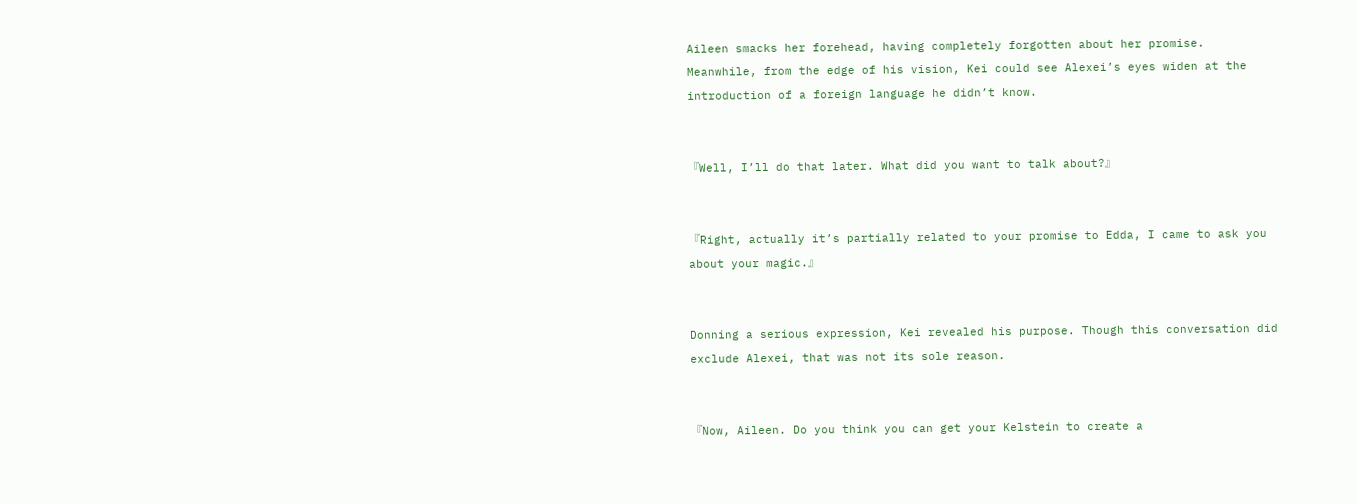Aileen smacks her forehead, having completely forgotten about her promise. Meanwhile, from the edge of his vision, Kei could see Alexei’s eyes widen at the introduction of a foreign language he didn’t know.


『Well, I’ll do that later. What did you want to talk about?』


『Right, actually it’s partially related to your promise to Edda, I came to ask you about your magic.』


Donning a serious expression, Kei revealed his purpose. Though this conversation did exclude Alexei, that was not its sole reason.


『Now, Aileen. Do you think you can get your Kelstein to create a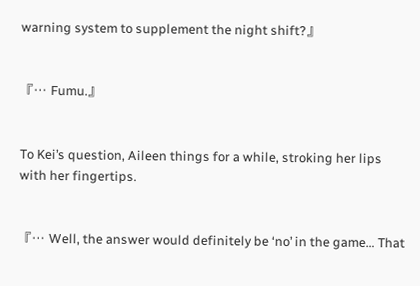warning system to supplement the night shift?』


『… Fumu.』


To Kei’s question, Aileen things for a while, stroking her lips with her fingertips.


『… Well, the answer would definitely be ‘no’ in the game… That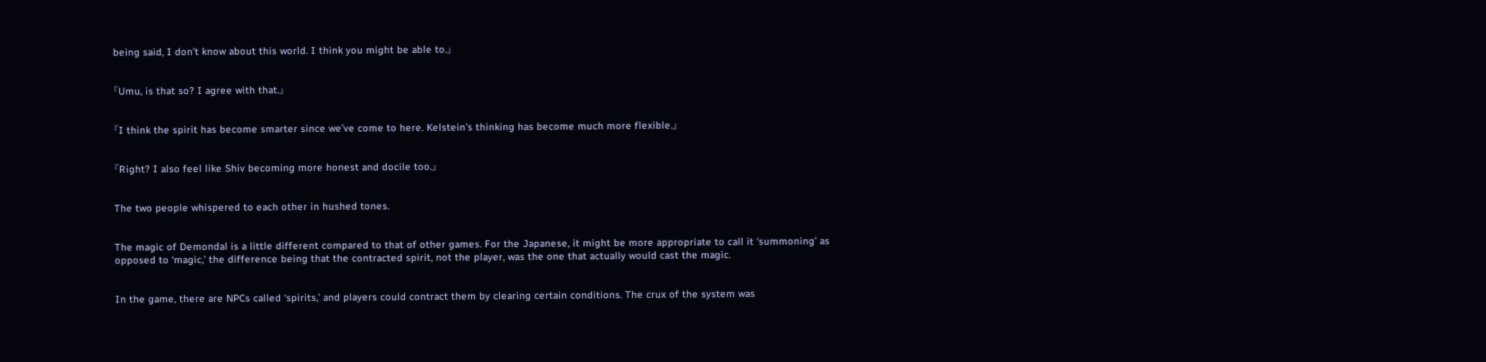being said, I don’t know about this world. I think you might be able to.』


『Umu, is that so? I agree with that.』


『I think the spirit has become smarter since we’ve come to here. Kelstein’s thinking has become much more flexible.』


『Right? I also feel like Shiv becoming more honest and docile too.』


The two people whispered to each other in hushed tones.


The magic of Demondal is a little different compared to that of other games. For the Japanese, it might be more appropriate to call it ‘summoning’ as opposed to ‘magic,’ the difference being that the contracted spirit, not the player, was the one that actually would cast the magic.


In the game, there are NPCs called ‘spirits,’ and players could contract them by clearing certain conditions. The crux of the system was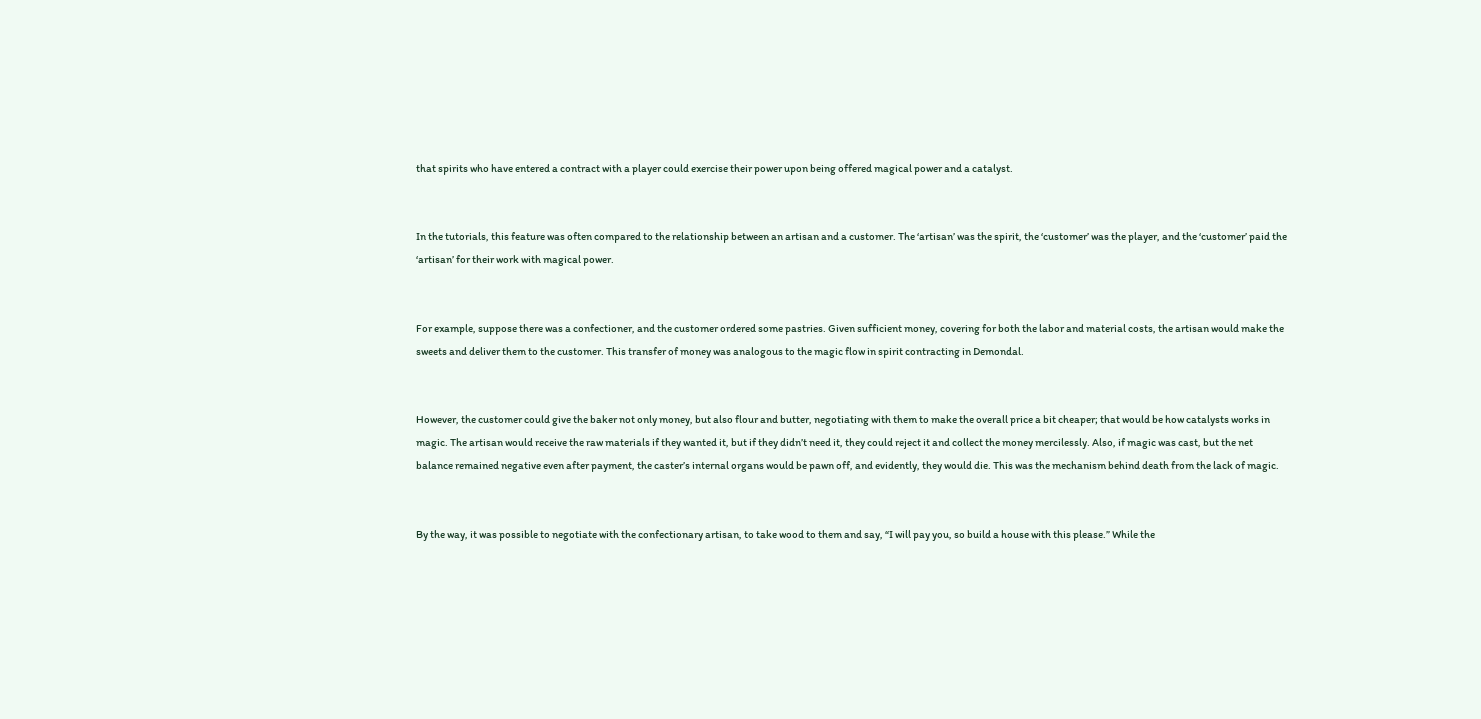that spirits who have entered a contract with a player could exercise their power upon being offered magical power and a catalyst.


In the tutorials, this feature was often compared to the relationship between an artisan and a customer. The ‘artisan’ was the spirit, the ‘customer’ was the player, and the ‘customer’ paid the ‘artisan’ for their work with magical power.


For example, suppose there was a confectioner, and the customer ordered some pastries. Given sufficient money, covering for both the labor and material costs, the artisan would make the sweets and deliver them to the customer. This transfer of money was analogous to the magic flow in spirit contracting in Demondal.


However, the customer could give the baker not only money, but also flour and butter, negotiating with them to make the overall price a bit cheaper; that would be how catalysts works in magic. The artisan would receive the raw materials if they wanted it, but if they didn’t need it, they could reject it and collect the money mercilessly. Also, if magic was cast, but the net balance remained negative even after payment, the caster’s internal organs would be pawn off, and evidently, they would die. This was the mechanism behind death from the lack of magic.


By the way, it was possible to negotiate with the confectionary artisan, to take wood to them and say, “I will pay you, so build a house with this please.” While the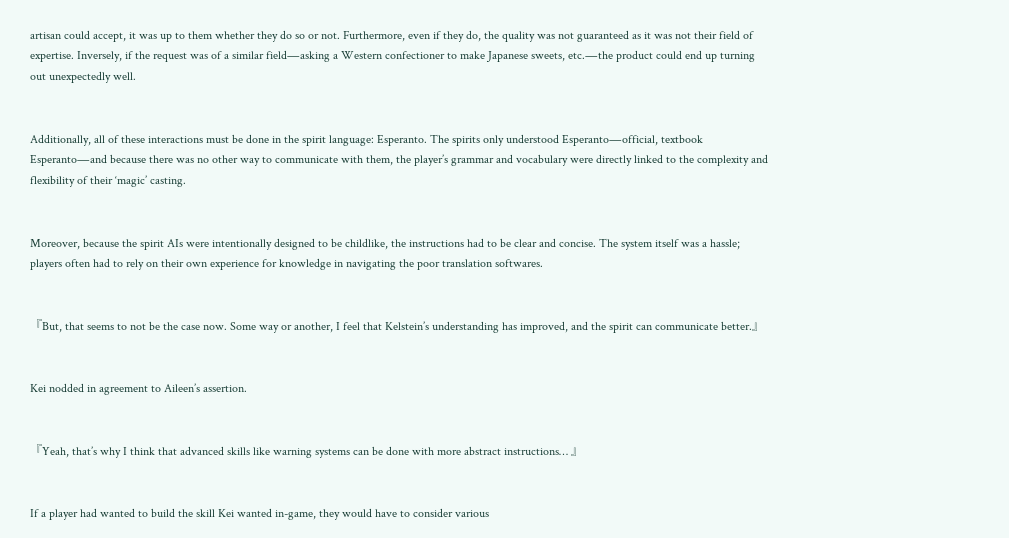artisan could accept, it was up to them whether they do so or not. Furthermore, even if they do, the quality was not guaranteed as it was not their field of expertise. Inversely, if the request was of a similar field―asking a Western confectioner to make Japanese sweets, etc.―the product could end up turning out unexpectedly well.


Additionally, all of these interactions must be done in the spirit language: Esperanto. The spirits only understood Esperanto―official, textbook Esperanto―and because there was no other way to communicate with them, the player’s grammar and vocabulary were directly linked to the complexity and flexibility of their ‘magic’ casting.


Moreover, because the spirit AIs were intentionally designed to be childlike, the instructions had to be clear and concise. The system itself was a hassle; players often had to rely on their own experience for knowledge in navigating the poor translation softwares.


『But, that seems to not be the case now. Some way or another, I feel that Kelstein’s understanding has improved, and the spirit can communicate better.』


Kei nodded in agreement to Aileen’s assertion.


『Yeah, that’s why I think that advanced skills like warning systems can be done with more abstract instructions… 』


If a player had wanted to build the skill Kei wanted in-game, they would have to consider various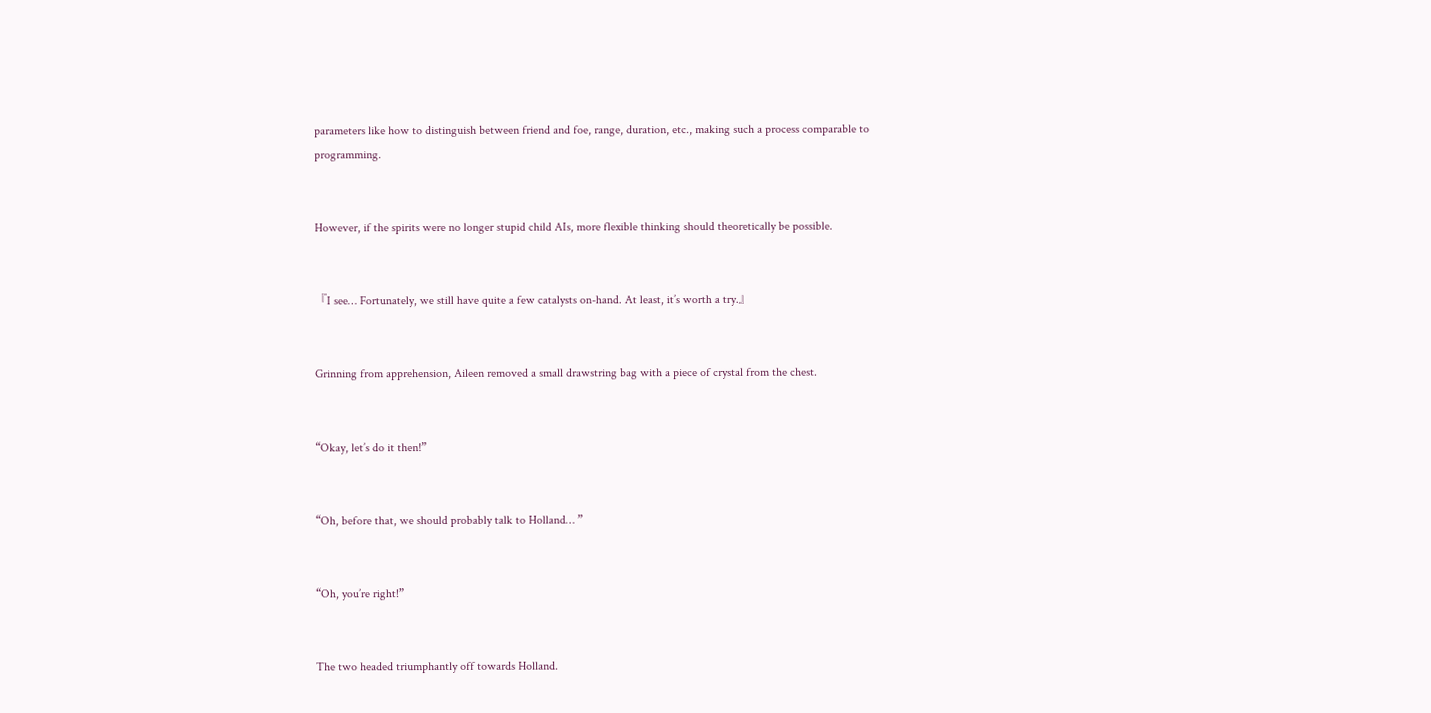parameters like how to distinguish between friend and foe, range, duration, etc., making such a process comparable to programming.


However, if the spirits were no longer stupid child AIs, more flexible thinking should theoretically be possible.


『I see… Fortunately, we still have quite a few catalysts on-hand. At least, it’s worth a try.』


Grinning from apprehension, Aileen removed a small drawstring bag with a piece of crystal from the chest.


“Okay, let’s do it then!”


“Oh, before that, we should probably talk to Holland… ”


“Oh, you’re right!”


The two headed triumphantly off towards Holland.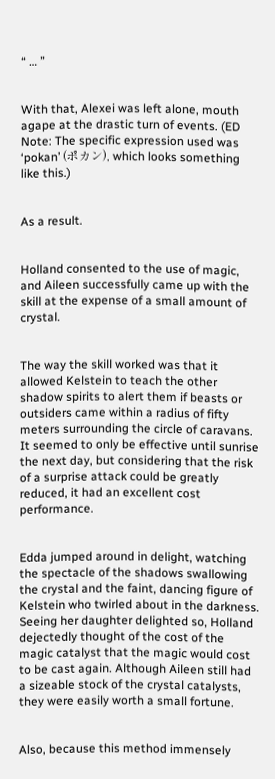“ … ”


With that, Alexei was left alone, mouth agape at the drastic turn of events. (ED Note: The specific expression used was ‘pokan’ (ポカン), which looks something like this.)


As a result.


Holland consented to the use of magic, and Aileen successfully came up with the skill at the expense of a small amount of crystal.


The way the skill worked was that it allowed Kelstein to teach the other shadow spirits to alert them if beasts or outsiders came within a radius of fifty meters surrounding the circle of caravans. It seemed to only be effective until sunrise the next day, but considering that the risk of a surprise attack could be greatly reduced, it had an excellent cost performance.


Edda jumped around in delight, watching the spectacle of the shadows swallowing the crystal and the faint, dancing figure of Kelstein who twirled about in the darkness. Seeing her daughter delighted so, Holland dejectedly thought of the cost of the magic catalyst that the magic would cost to be cast again. Although Aileen still had a sizeable stock of the crystal catalysts, they were easily worth a small fortune.


Also, because this method immensely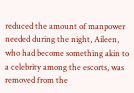reduced the amount of manpower needed during the night, Aileen, who had become something akin to a celebrity among the escorts, was removed from the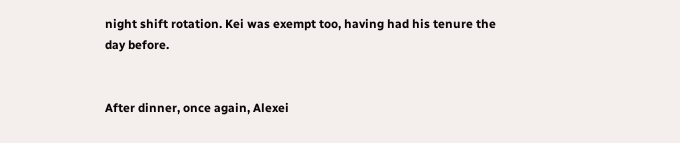night shift rotation. Kei was exempt too, having had his tenure the day before.


After dinner, once again, Alexei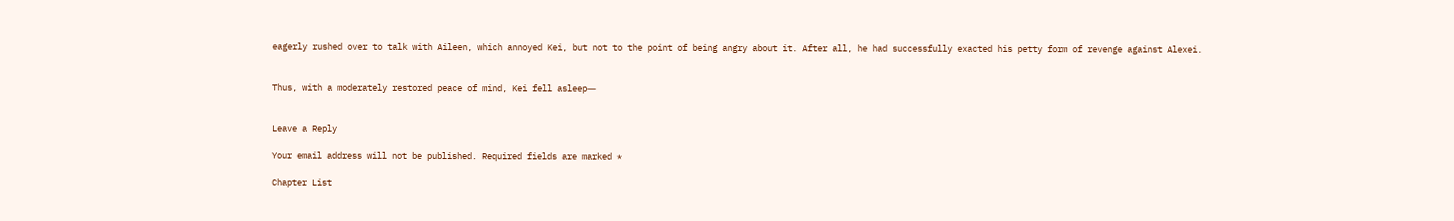eagerly rushed over to talk with Aileen, which annoyed Kei, but not to the point of being angry about it. After all, he had successfully exacted his petty form of revenge against Alexei.


Thus, with a moderately restored peace of mind, Kei fell asleep―


Leave a Reply

Your email address will not be published. Required fields are marked *

Chapter List